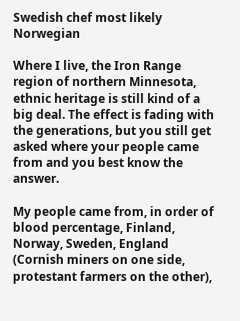Swedish chef most likely Norwegian

Where I live, the Iron Range region of northern Minnesota, ethnic heritage is still kind of a big deal. The effect is fading with the generations, but you still get asked where your people came from and you best know the answer.

My people came from, in order of blood percentage, Finland, Norway, Sweden, England (Cornish miners on one side, protestant farmers on the other),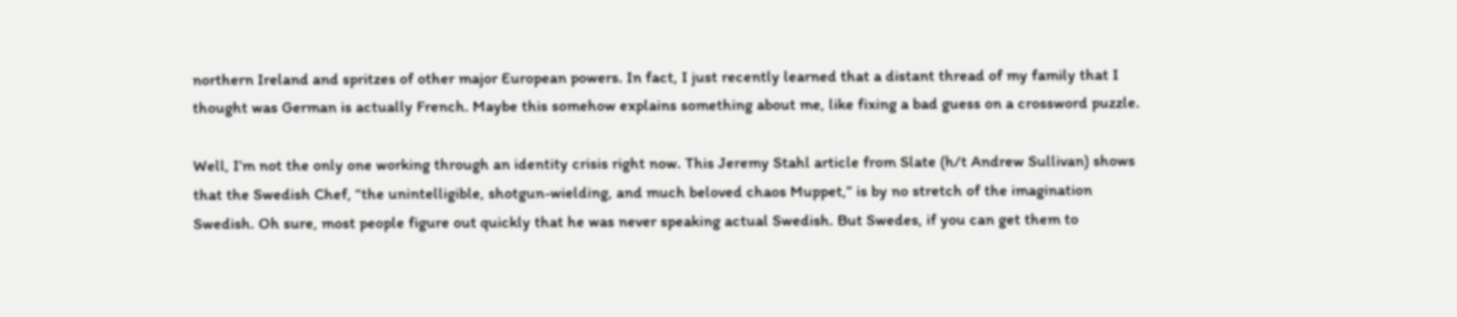northern Ireland and spritzes of other major European powers. In fact, I just recently learned that a distant thread of my family that I thought was German is actually French. Maybe this somehow explains something about me, like fixing a bad guess on a crossword puzzle.

Well, I’m not the only one working through an identity crisis right now. This Jeremy Stahl article from Slate (h/t Andrew Sullivan) shows that the Swedish Chef, “the unintelligible, shotgun-wielding, and much beloved chaos Muppet,” is by no stretch of the imagination Swedish. Oh sure, most people figure out quickly that he was never speaking actual Swedish. But Swedes, if you can get them to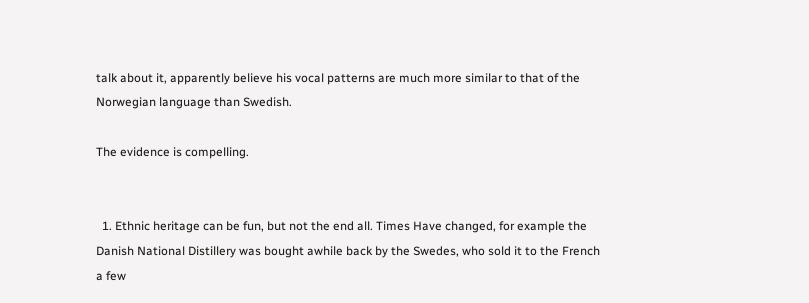talk about it, apparently believe his vocal patterns are much more similar to that of the Norwegian language than Swedish.

The evidence is compelling.


  1. Ethnic heritage can be fun, but not the end all. Times Have changed, for example the Danish National Distillery was bought awhile back by the Swedes, who sold it to the French a few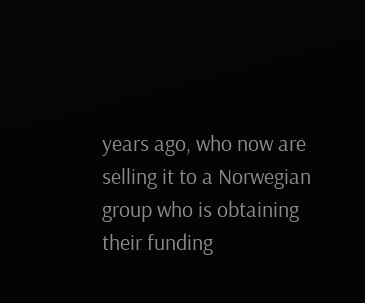years ago, who now are selling it to a Norwegian group who is obtaining their funding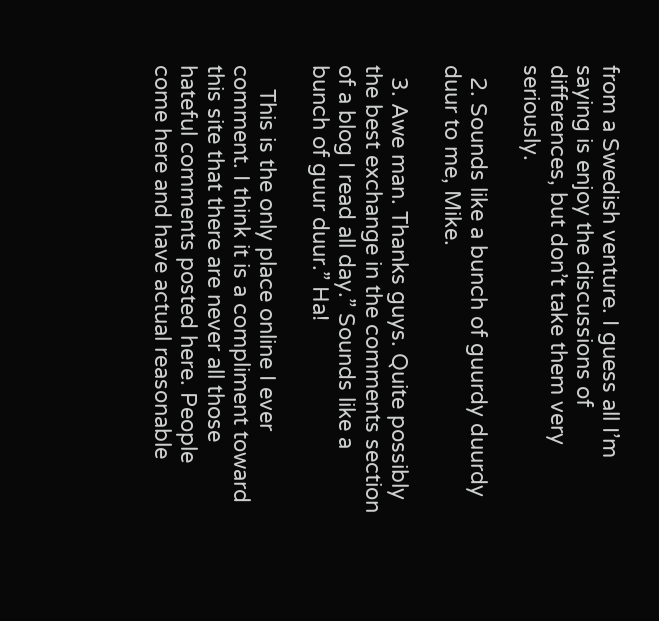from a Swedish venture. I guess all I’m saying is enjoy the discussions of differences, but don’t take them very seriously.

  2. Sounds like a bunch of guurdy duurdy duur to me, Mike.

  3. Awe man. Thanks guys. Quite possibly the best exchange in the comments section of a blog I read all day.” Sounds like a bunch of guur duur.” Ha!

    This is the only place online I ever comment. I think it is a compliment toward this site that there are never all those hateful comments posted here. People come here and have actual reasonable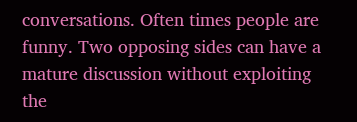conversations. Often times people are funny. Two opposing sides can have a mature discussion without exploiting the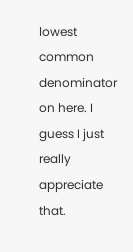lowest common denominator on here. I guess I just really appreciate that.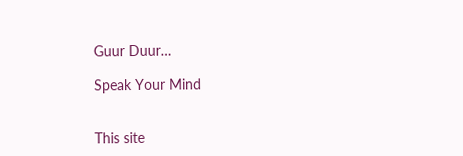Guur Duur…

Speak Your Mind


This site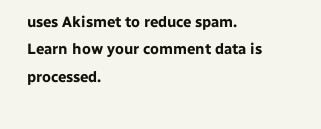uses Akismet to reduce spam. Learn how your comment data is processed.